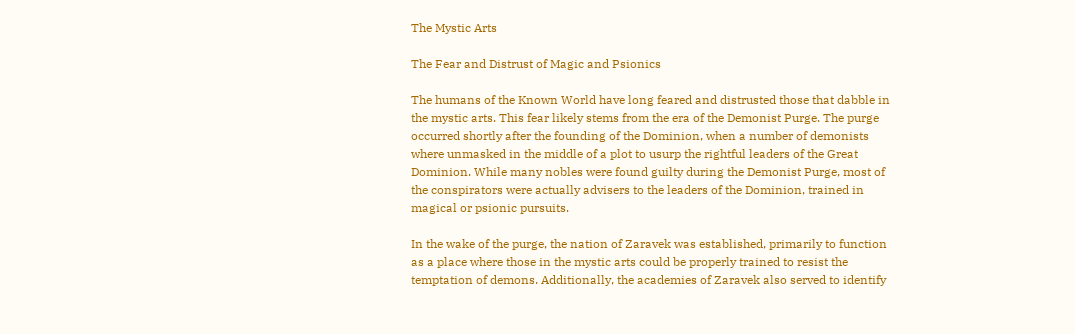The Mystic Arts

The Fear and Distrust of Magic and Psionics

The humans of the Known World have long feared and distrusted those that dabble in the mystic arts. This fear likely stems from the era of the Demonist Purge. The purge occurred shortly after the founding of the Dominion, when a number of demonists where unmasked in the middle of a plot to usurp the rightful leaders of the Great Dominion. While many nobles were found guilty during the Demonist Purge, most of the conspirators were actually advisers to the leaders of the Dominion, trained in magical or psionic pursuits.

In the wake of the purge, the nation of Zaravek was established, primarily to function as a place where those in the mystic arts could be properly trained to resist the temptation of demons. Additionally, the academies of Zaravek also served to identify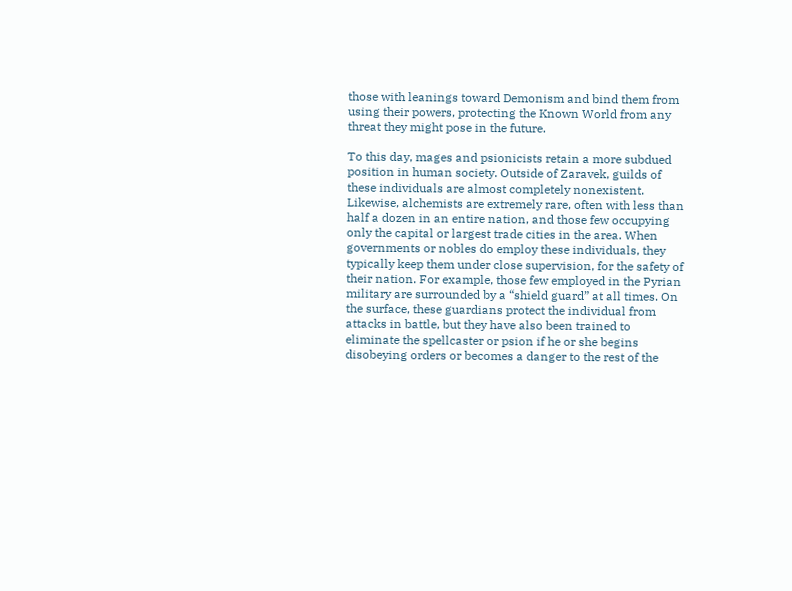those with leanings toward Demonism and bind them from using their powers, protecting the Known World from any threat they might pose in the future.

To this day, mages and psionicists retain a more subdued position in human society. Outside of Zaravek, guilds of these individuals are almost completely nonexistent. Likewise, alchemists are extremely rare, often with less than half a dozen in an entire nation, and those few occupying only the capital or largest trade cities in the area. When governments or nobles do employ these individuals, they typically keep them under close supervision, for the safety of their nation. For example, those few employed in the Pyrian military are surrounded by a “shield guard” at all times. On the surface, these guardians protect the individual from attacks in battle, but they have also been trained to eliminate the spellcaster or psion if he or she begins disobeying orders or becomes a danger to the rest of the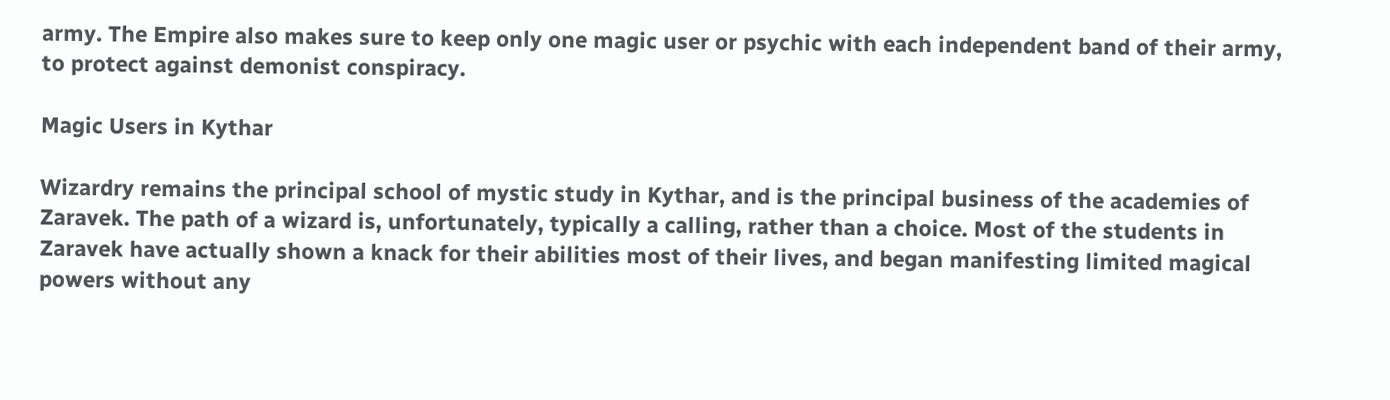army. The Empire also makes sure to keep only one magic user or psychic with each independent band of their army, to protect against demonist conspiracy.

Magic Users in Kythar

Wizardry remains the principal school of mystic study in Kythar, and is the principal business of the academies of Zaravek. The path of a wizard is, unfortunately, typically a calling, rather than a choice. Most of the students in Zaravek have actually shown a knack for their abilities most of their lives, and began manifesting limited magical powers without any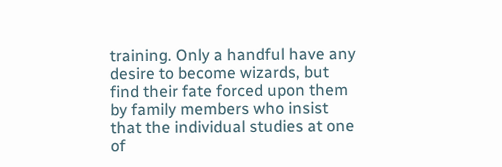training. Only a handful have any desire to become wizards, but find their fate forced upon them by family members who insist that the individual studies at one of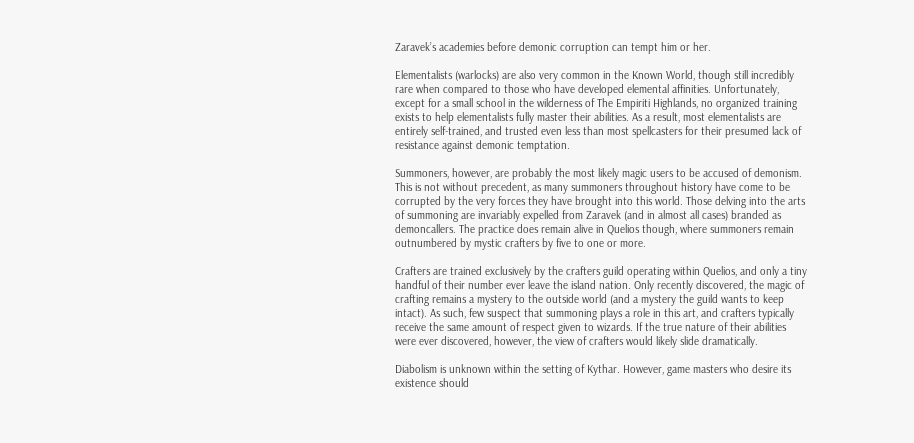Zaravek’s academies before demonic corruption can tempt him or her.

Elementalists (warlocks) are also very common in the Known World, though still incredibly rare when compared to those who have developed elemental affinities. Unfortunately, except for a small school in the wilderness of The Empiriti Highlands, no organized training exists to help elementalists fully master their abilities. As a result, most elementalists are entirely self-trained, and trusted even less than most spellcasters for their presumed lack of resistance against demonic temptation.

Summoners, however, are probably the most likely magic users to be accused of demonism. This is not without precedent, as many summoners throughout history have come to be corrupted by the very forces they have brought into this world. Those delving into the arts of summoning are invariably expelled from Zaravek (and in almost all cases) branded as demoncallers. The practice does remain alive in Quelios though, where summoners remain outnumbered by mystic crafters by five to one or more.

Crafters are trained exclusively by the crafters guild operating within Quelios, and only a tiny handful of their number ever leave the island nation. Only recently discovered, the magic of crafting remains a mystery to the outside world (and a mystery the guild wants to keep intact). As such, few suspect that summoning plays a role in this art, and crafters typically receive the same amount of respect given to wizards. If the true nature of their abilities were ever discovered, however, the view of crafters would likely slide dramatically.

Diabolism is unknown within the setting of Kythar. However, game masters who desire its existence should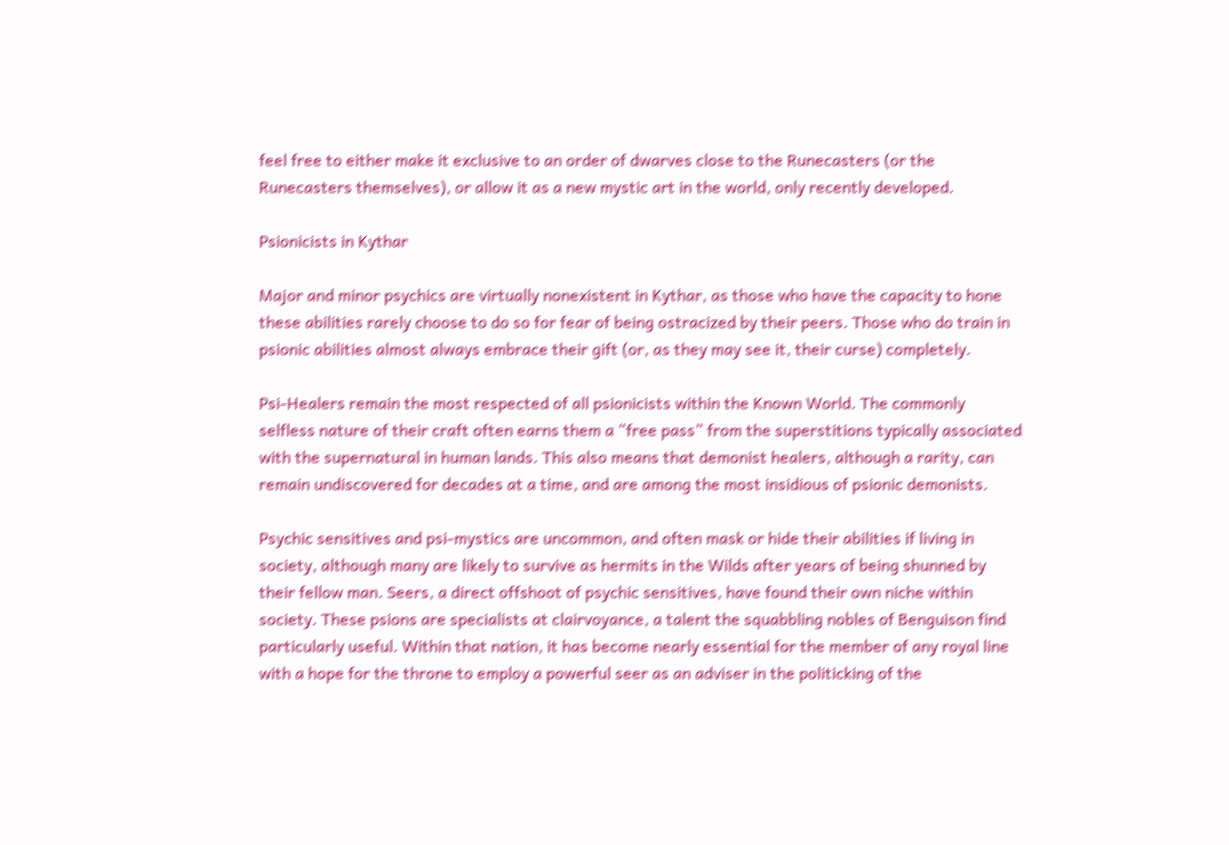feel free to either make it exclusive to an order of dwarves close to the Runecasters (or the Runecasters themselves), or allow it as a new mystic art in the world, only recently developed.

Psionicists in Kythar

Major and minor psychics are virtually nonexistent in Kythar, as those who have the capacity to hone these abilities rarely choose to do so for fear of being ostracized by their peers. Those who do train in psionic abilities almost always embrace their gift (or, as they may see it, their curse) completely.

Psi-Healers remain the most respected of all psionicists within the Known World. The commonly selfless nature of their craft often earns them a “free pass” from the superstitions typically associated with the supernatural in human lands. This also means that demonist healers, although a rarity, can remain undiscovered for decades at a time, and are among the most insidious of psionic demonists.

Psychic sensitives and psi-mystics are uncommon, and often mask or hide their abilities if living in society, although many are likely to survive as hermits in the Wilds after years of being shunned by their fellow man. Seers, a direct offshoot of psychic sensitives, have found their own niche within society. These psions are specialists at clairvoyance, a talent the squabbling nobles of Benguison find particularly useful. Within that nation, it has become nearly essential for the member of any royal line with a hope for the throne to employ a powerful seer as an adviser in the politicking of the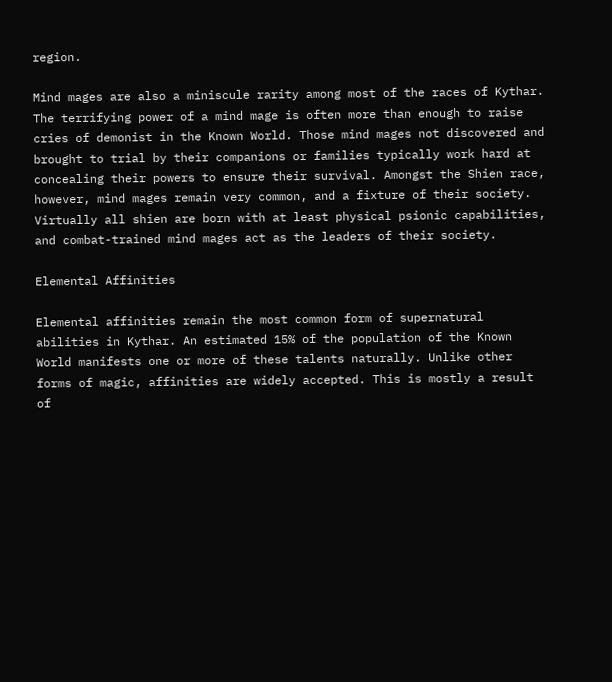region.

Mind mages are also a miniscule rarity among most of the races of Kythar. The terrifying power of a mind mage is often more than enough to raise cries of demonist in the Known World. Those mind mages not discovered and brought to trial by their companions or families typically work hard at concealing their powers to ensure their survival. Amongst the Shien race, however, mind mages remain very common, and a fixture of their society. Virtually all shien are born with at least physical psionic capabilities, and combat-trained mind mages act as the leaders of their society.

Elemental Affinities

Elemental affinities remain the most common form of supernatural abilities in Kythar. An estimated 15% of the population of the Known World manifests one or more of these talents naturally. Unlike other forms of magic, affinities are widely accepted. This is mostly a result of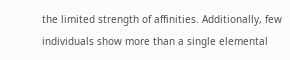the limited strength of affinities. Additionally, few individuals show more than a single elemental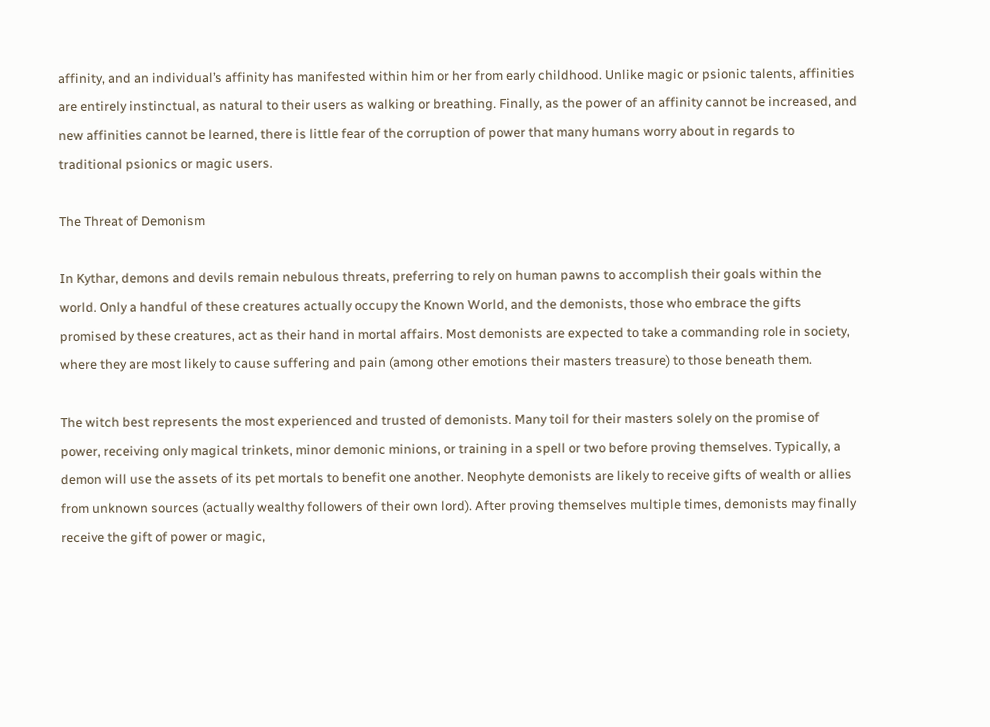affinity, and an individual’s affinity has manifested within him or her from early childhood. Unlike magic or psionic talents, affinities are entirely instinctual, as natural to their users as walking or breathing. Finally, as the power of an affinity cannot be increased, and new affinities cannot be learned, there is little fear of the corruption of power that many humans worry about in regards to traditional psionics or magic users.

The Threat of Demonism

In Kythar, demons and devils remain nebulous threats, preferring to rely on human pawns to accomplish their goals within the world. Only a handful of these creatures actually occupy the Known World, and the demonists, those who embrace the gifts promised by these creatures, act as their hand in mortal affairs. Most demonists are expected to take a commanding role in society, where they are most likely to cause suffering and pain (among other emotions their masters treasure) to those beneath them.

The witch best represents the most experienced and trusted of demonists. Many toil for their masters solely on the promise of power, receiving only magical trinkets, minor demonic minions, or training in a spell or two before proving themselves. Typically, a demon will use the assets of its pet mortals to benefit one another. Neophyte demonists are likely to receive gifts of wealth or allies from unknown sources (actually wealthy followers of their own lord). After proving themselves multiple times, demonists may finally receive the gift of power or magic,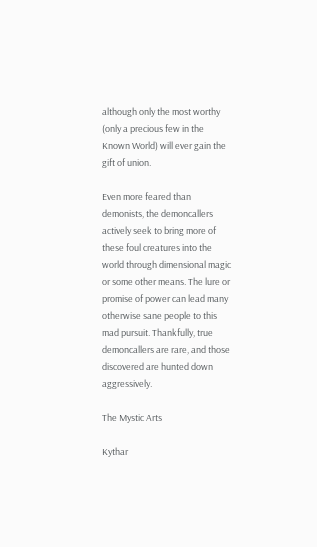although only the most worthy (only a precious few in the Known World) will ever gain the gift of union.

Even more feared than demonists, the demoncallers actively seek to bring more of these foul creatures into the world through dimensional magic or some other means. The lure or promise of power can lead many otherwise sane people to this mad pursuit. Thankfully, true demoncallers are rare, and those discovered are hunted down aggressively.

The Mystic Arts

Kythar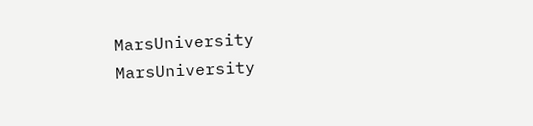MarsUniversity MarsUniversity